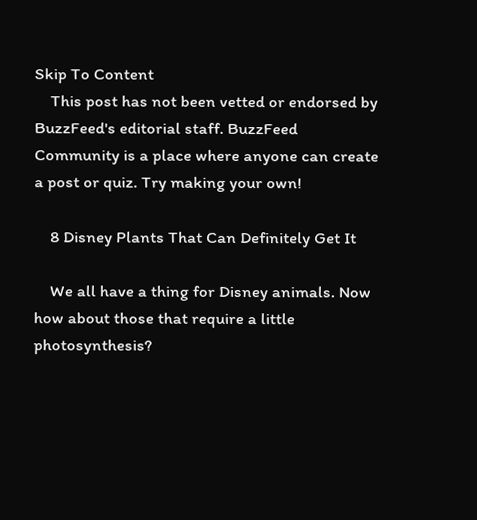Skip To Content
    This post has not been vetted or endorsed by BuzzFeed's editorial staff. BuzzFeed Community is a place where anyone can create a post or quiz. Try making your own!

    8 Disney Plants That Can Definitely Get It

    We all have a thing for Disney animals. Now how about those that require a little photosynthesis?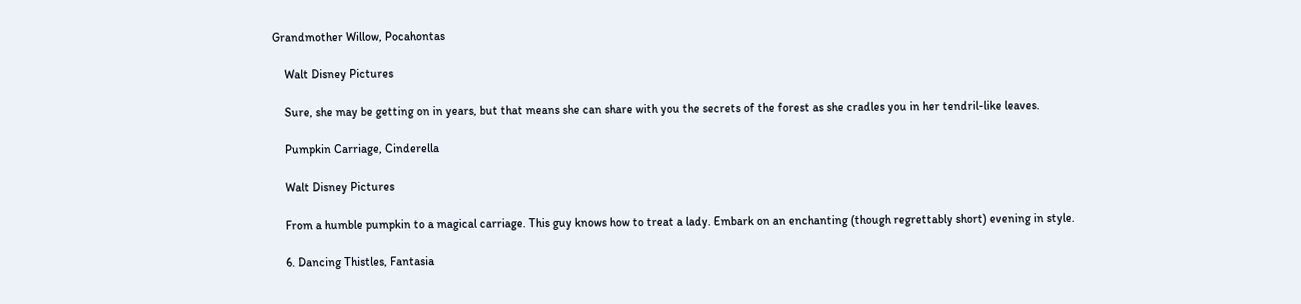Grandmother Willow, Pocahontas

    Walt Disney Pictures

    Sure, she may be getting on in years, but that means she can share with you the secrets of the forest as she cradles you in her tendril-like leaves.

    Pumpkin Carriage, Cinderella

    Walt Disney Pictures

    From a humble pumpkin to a magical carriage. This guy knows how to treat a lady. Embark on an enchanting (though regrettably short) evening in style.

    6. Dancing Thistles, Fantasia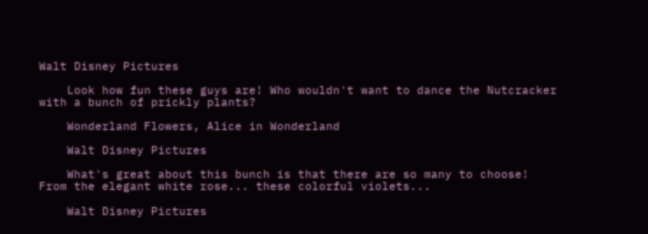Walt Disney Pictures

    Look how fun these guys are! Who wouldn't want to dance the Nutcracker with a bunch of prickly plants?

    Wonderland Flowers, Alice in Wonderland

    Walt Disney Pictures

    What's great about this bunch is that there are so many to choose! From the elegant white rose... these colorful violets...

    Walt Disney Pictures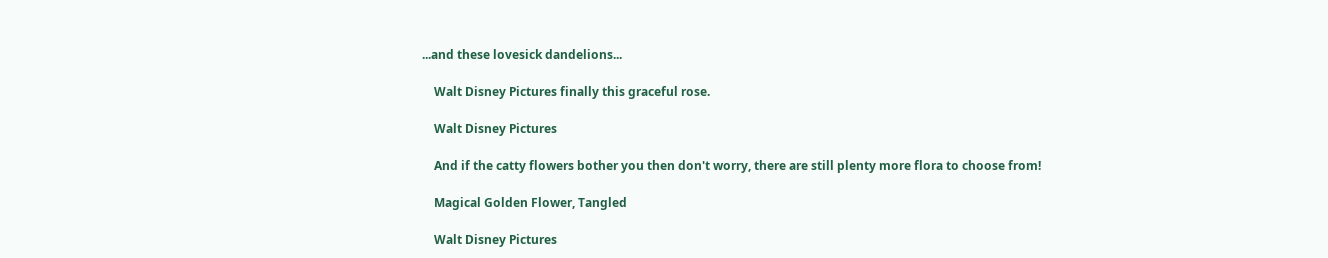...and these lovesick dandelions...

    Walt Disney Pictures finally this graceful rose.

    Walt Disney Pictures

    And if the catty flowers bother you then don't worry, there are still plenty more flora to choose from!

    Magical Golden Flower, Tangled

    Walt Disney Pictures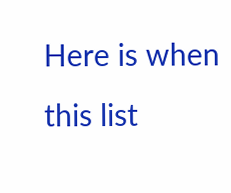Here is when this list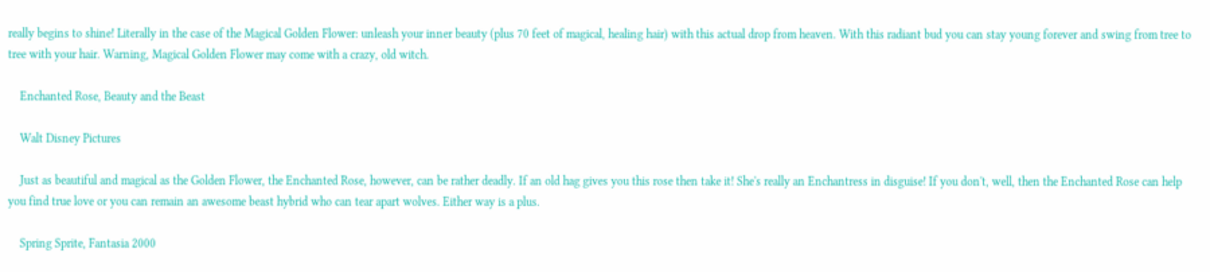really begins to shine! Literally in the case of the Magical Golden Flower: unleash your inner beauty (plus 70 feet of magical, healing hair) with this actual drop from heaven. With this radiant bud you can stay young forever and swing from tree to tree with your hair. Warning, Magical Golden Flower may come with a crazy, old witch.

    Enchanted Rose, Beauty and the Beast

    Walt Disney Pictures

    Just as beautiful and magical as the Golden Flower, the Enchanted Rose, however, can be rather deadly. If an old hag gives you this rose then take it! She's really an Enchantress in disguise! If you don't, well, then the Enchanted Rose can help you find true love or you can remain an awesome beast hybrid who can tear apart wolves. Either way is a plus.

    Spring Sprite, Fantasia 2000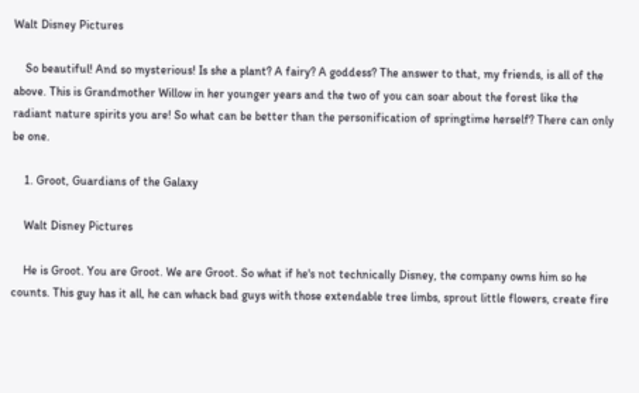Walt Disney Pictures

    So beautiful! And so mysterious! Is she a plant? A fairy? A goddess? The answer to that, my friends, is all of the above. This is Grandmother Willow in her younger years and the two of you can soar about the forest like the radiant nature spirits you are! So what can be better than the personification of springtime herself? There can only be one.

    1. Groot, Guardians of the Galaxy

    Walt Disney Pictures

    He is Groot. You are Groot. We are Groot. So what if he's not technically Disney, the company owns him so he counts. This guy has it all, he can whack bad guys with those extendable tree limbs, sprout little flowers, create fire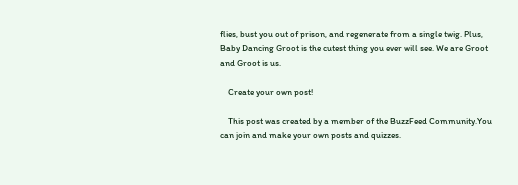flies, bust you out of prison, and regenerate from a single twig. Plus, Baby Dancing Groot is the cutest thing you ever will see. We are Groot and Groot is us.

    Create your own post!

    This post was created by a member of the BuzzFeed Community.You can join and make your own posts and quizzes.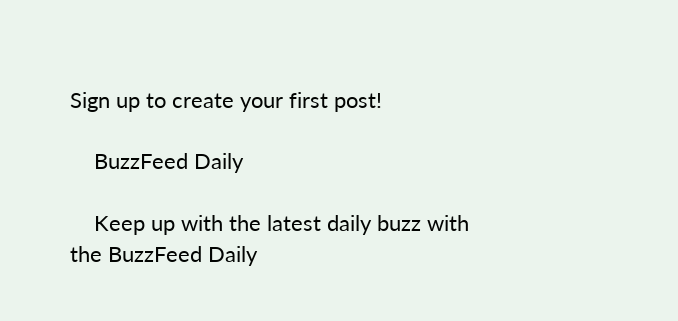Sign up to create your first post!

    BuzzFeed Daily

    Keep up with the latest daily buzz with the BuzzFeed Daily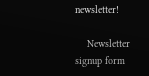newsletter!

    Newsletter signup form